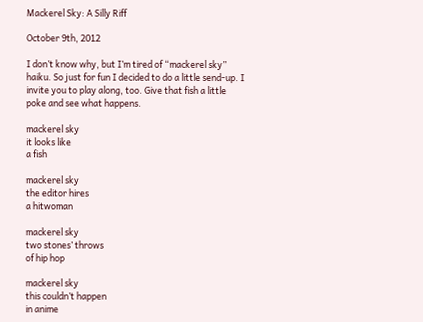Mackerel Sky: A Silly Riff

October 9th, 2012

I don’t know why, but I’m tired of “mackerel sky” haiku. So just for fun I decided to do a little send-up. I invite you to play along, too. Give that fish a little poke and see what happens.

mackerel sky
it looks like
a fish

mackerel sky
the editor hires
a hitwoman

mackerel sky
two stones’ throws
of hip hop

mackerel sky
this couldn’t happen
in anime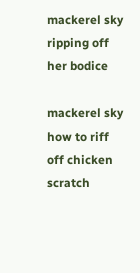mackerel sky
ripping off
her bodice

mackerel sky
how to riff
off chicken scratch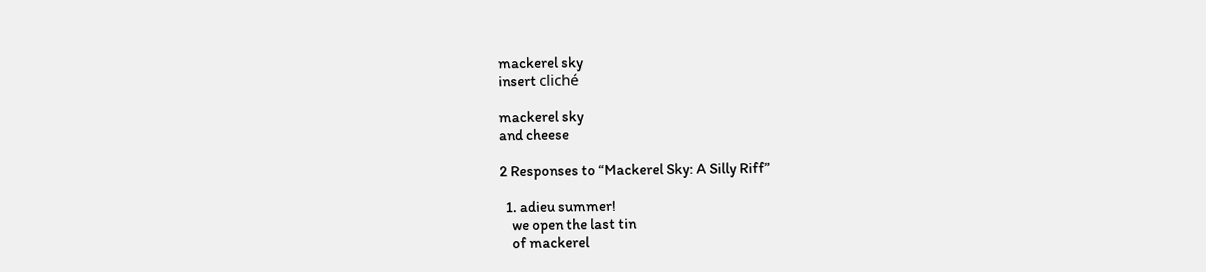mackerel sky
insert cliché

mackerel sky
and cheese

2 Responses to “Mackerel Sky: A Silly Riff”

  1. adieu summer!
    we open the last tin
    of mackerel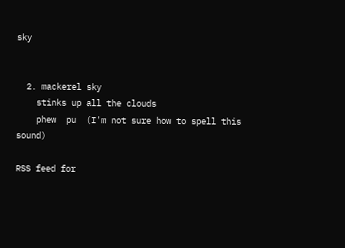sky


  2. mackerel sky
    stinks up all the clouds
    phew  pu  (I'm not sure how to spell this sound)

RSS feed for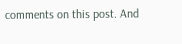comments on this post. And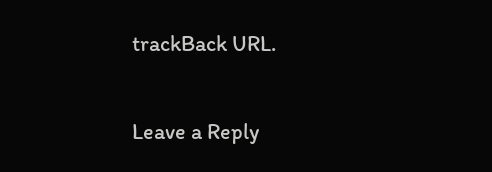trackBack URL.

Leave a Reply